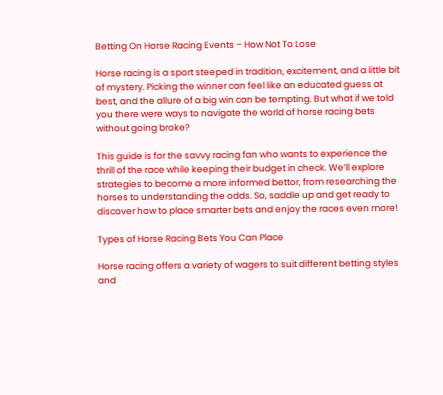Betting On Horse Racing Events – How Not To Lose

Horse racing is a sport steeped in tradition, excitement, and a little bit of mystery. Picking the winner can feel like an educated guess at best, and the allure of a big win can be tempting. But what if we told you there were ways to navigate the world of horse racing bets without going broke?

This guide is for the savvy racing fan who wants to experience the thrill of the race while keeping their budget in check. We’ll explore strategies to become a more informed bettor, from researching the horses to understanding the odds. So, saddle up and get ready to discover how to place smarter bets and enjoy the races even more!

Types of Horse Racing Bets You Can Place

Horse racing offers a variety of wagers to suit different betting styles and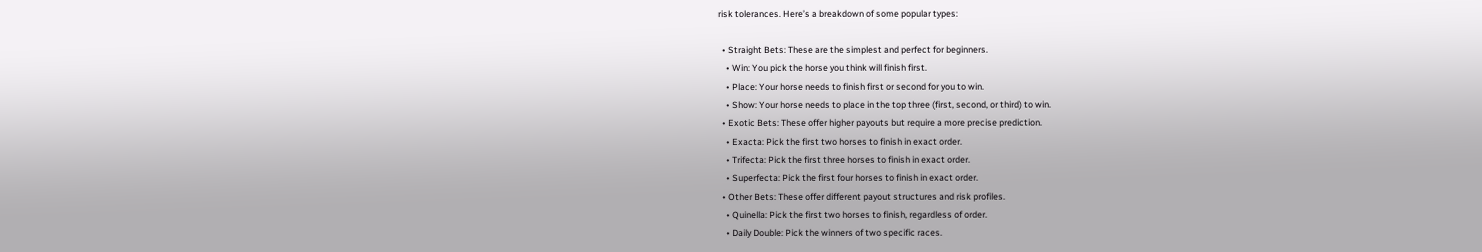risk tolerances. Here’s a breakdown of some popular types:

  • Straight Bets: These are the simplest and perfect for beginners.
    • Win: You pick the horse you think will finish first.
    • Place: Your horse needs to finish first or second for you to win.
    • Show: Your horse needs to place in the top three (first, second, or third) to win.
  • Exotic Bets: These offer higher payouts but require a more precise prediction.
    • Exacta: Pick the first two horses to finish in exact order.
    • Trifecta: Pick the first three horses to finish in exact order.
    • Superfecta: Pick the first four horses to finish in exact order.
  • Other Bets: These offer different payout structures and risk profiles.
    • Quinella: Pick the first two horses to finish, regardless of order.
    • Daily Double: Pick the winners of two specific races.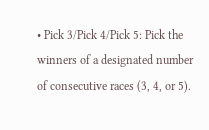• Pick 3/Pick 4/Pick 5: Pick the winners of a designated number of consecutive races (3, 4, or 5).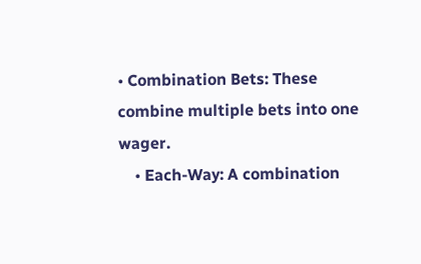• Combination Bets: These combine multiple bets into one wager.
    • Each-Way: A combination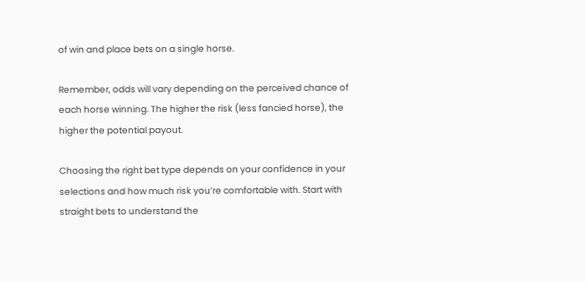of win and place bets on a single horse.

Remember, odds will vary depending on the perceived chance of each horse winning. The higher the risk (less fancied horse), the higher the potential payout.

Choosing the right bet type depends on your confidence in your selections and how much risk you’re comfortable with. Start with straight bets to understand the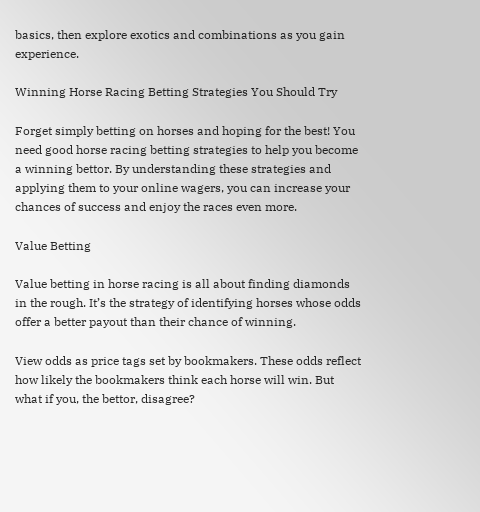basics, then explore exotics and combinations as you gain experience.

Winning Horse Racing Betting Strategies You Should Try

Forget simply betting on horses and hoping for the best! You need good horse racing betting strategies to help you become a winning bettor. By understanding these strategies and applying them to your online wagers, you can increase your chances of success and enjoy the races even more.

Value Betting

Value betting in horse racing is all about finding diamonds in the rough. It’s the strategy of identifying horses whose odds offer a better payout than their chance of winning.

View odds as price tags set by bookmakers. These odds reflect how likely the bookmakers think each horse will win. But what if you, the bettor, disagree?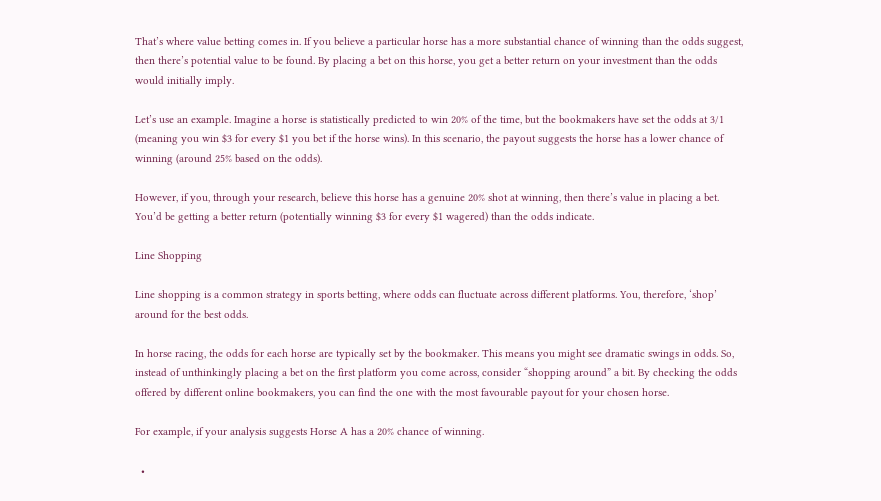That’s where value betting comes in. If you believe a particular horse has a more substantial chance of winning than the odds suggest, then there’s potential value to be found. By placing a bet on this horse, you get a better return on your investment than the odds would initially imply.

Let’s use an example. Imagine a horse is statistically predicted to win 20% of the time, but the bookmakers have set the odds at 3/1 (meaning you win $3 for every $1 you bet if the horse wins). In this scenario, the payout suggests the horse has a lower chance of winning (around 25% based on the odds).

However, if you, through your research, believe this horse has a genuine 20% shot at winning, then there’s value in placing a bet. You’d be getting a better return (potentially winning $3 for every $1 wagered) than the odds indicate.

Line Shopping

Line shopping is a common strategy in sports betting, where odds can fluctuate across different platforms. You, therefore, ‘shop’ around for the best odds.

In horse racing, the odds for each horse are typically set by the bookmaker. This means you might see dramatic swings in odds. So, instead of unthinkingly placing a bet on the first platform you come across, consider “shopping around” a bit. By checking the odds offered by different online bookmakers, you can find the one with the most favourable payout for your chosen horse.

For example, if your analysis suggests Horse A has a 20% chance of winning.

  •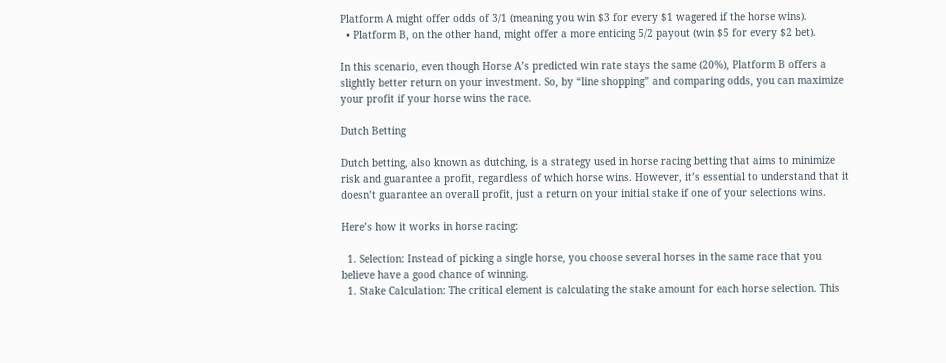Platform A might offer odds of 3/1 (meaning you win $3 for every $1 wagered if the horse wins).
  • Platform B, on the other hand, might offer a more enticing 5/2 payout (win $5 for every $2 bet).

In this scenario, even though Horse A’s predicted win rate stays the same (20%), Platform B offers a slightly better return on your investment. So, by “line shopping” and comparing odds, you can maximize your profit if your horse wins the race.

Dutch Betting

Dutch betting, also known as dutching, is a strategy used in horse racing betting that aims to minimize risk and guarantee a profit, regardless of which horse wins. However, it’s essential to understand that it doesn’t guarantee an overall profit, just a return on your initial stake if one of your selections wins.

Here’s how it works in horse racing:

  1. Selection: Instead of picking a single horse, you choose several horses in the same race that you believe have a good chance of winning.
  1. Stake Calculation: The critical element is calculating the stake amount for each horse selection. This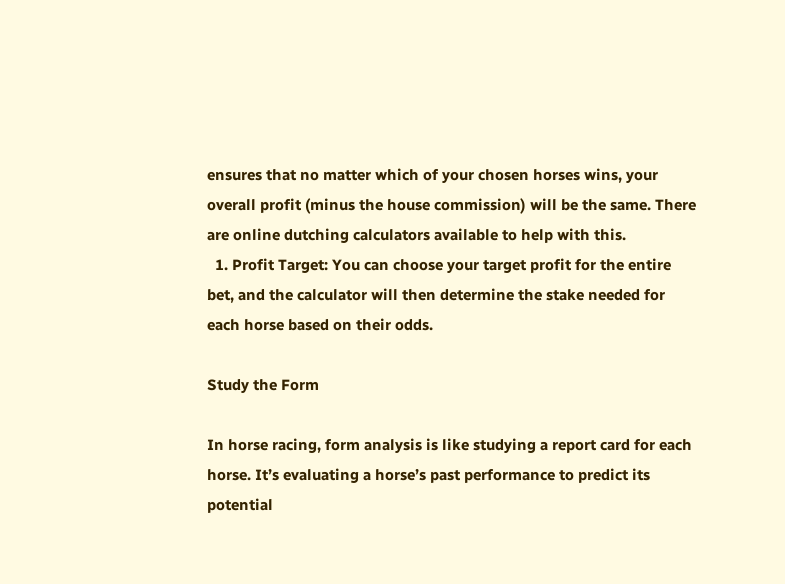ensures that no matter which of your chosen horses wins, your overall profit (minus the house commission) will be the same. There are online dutching calculators available to help with this.
  1. Profit Target: You can choose your target profit for the entire bet, and the calculator will then determine the stake needed for each horse based on their odds.

Study the Form

In horse racing, form analysis is like studying a report card for each horse. It’s evaluating a horse’s past performance to predict its potential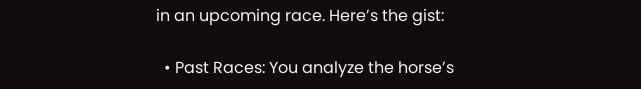in an upcoming race. Here’s the gist:

  • Past Races: You analyze the horse’s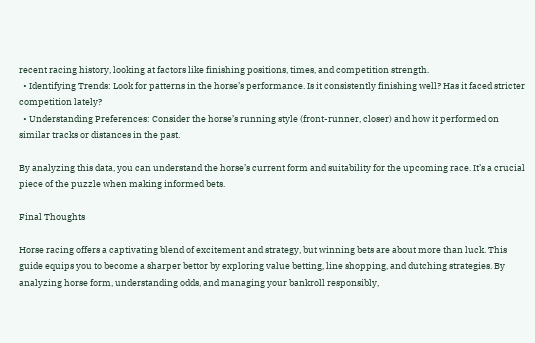recent racing history, looking at factors like finishing positions, times, and competition strength.
  • Identifying Trends: Look for patterns in the horse’s performance. Is it consistently finishing well? Has it faced stricter competition lately?
  • Understanding Preferences: Consider the horse’s running style (front-runner, closer) and how it performed on similar tracks or distances in the past.

By analyzing this data, you can understand the horse’s current form and suitability for the upcoming race. It’s a crucial piece of the puzzle when making informed bets.

Final Thoughts

Horse racing offers a captivating blend of excitement and strategy, but winning bets are about more than luck. This guide equips you to become a sharper bettor by exploring value betting, line shopping, and dutching strategies. By analyzing horse form, understanding odds, and managing your bankroll responsibly,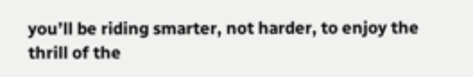you’ll be riding smarter, not harder, to enjoy the thrill of the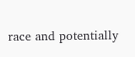race and potentially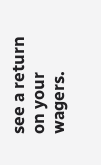see a return on your wagers.